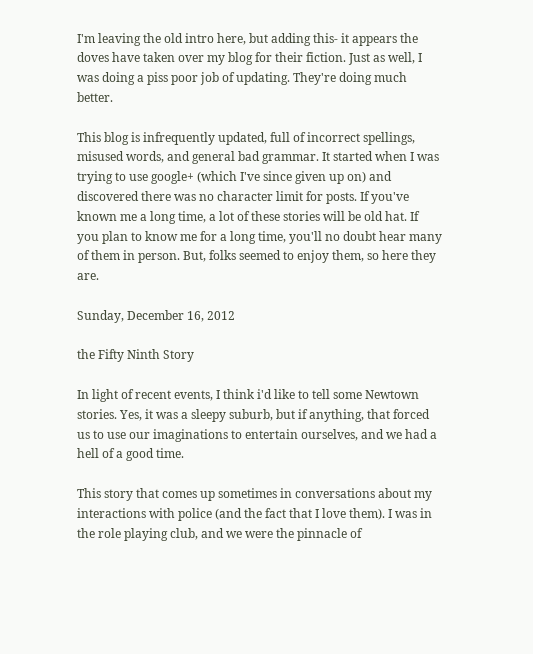I'm leaving the old intro here, but adding this- it appears the doves have taken over my blog for their fiction. Just as well, I was doing a piss poor job of updating. They're doing much better.

This blog is infrequently updated, full of incorrect spellings, misused words, and general bad grammar. It started when I was trying to use google+ (which I've since given up on) and discovered there was no character limit for posts. If you've known me a long time, a lot of these stories will be old hat. If you plan to know me for a long time, you'll no doubt hear many of them in person. But, folks seemed to enjoy them, so here they are.

Sunday, December 16, 2012

the Fifty Ninth Story

In light of recent events, I think i'd like to tell some Newtown stories. Yes, it was a sleepy suburb, but if anything, that forced us to use our imaginations to entertain ourselves, and we had a hell of a good time.

This story that comes up sometimes in conversations about my interactions with police (and the fact that I love them). I was in the role playing club, and we were the pinnacle of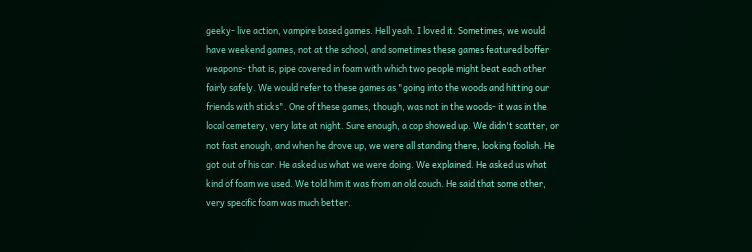geeky- live action, vampire based games. Hell yeah. I loved it. Sometimes, we would have weekend games, not at the school, and sometimes these games featured boffer weapons- that is, pipe covered in foam with which two people might beat each other fairly safely. We would refer to these games as "going into the woods and hitting our friends with sticks". One of these games, though, was not in the woods- it was in the local cemetery, very late at night. Sure enough, a cop showed up. We didn't scatter, or not fast enough, and when he drove up, we were all standing there, looking foolish. He got out of his car. He asked us what we were doing. We explained. He asked us what kind of foam we used. We told him it was from an old couch. He said that some other, very specific foam was much better.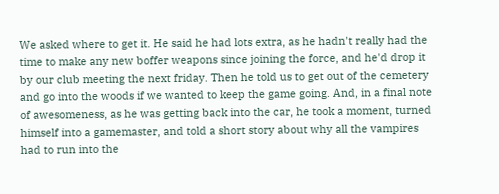We asked where to get it. He said he had lots extra, as he hadn't really had the time to make any new boffer weapons since joining the force, and he'd drop it by our club meeting the next friday. Then he told us to get out of the cemetery and go into the woods if we wanted to keep the game going. And, in a final note of awesomeness, as he was getting back into the car, he took a moment, turned himself into a gamemaster, and told a short story about why all the vampires had to run into the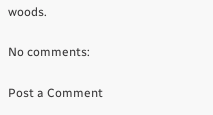woods.

No comments:

Post a Comment